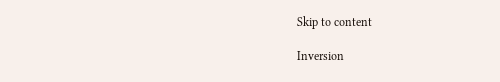Skip to content

Inversion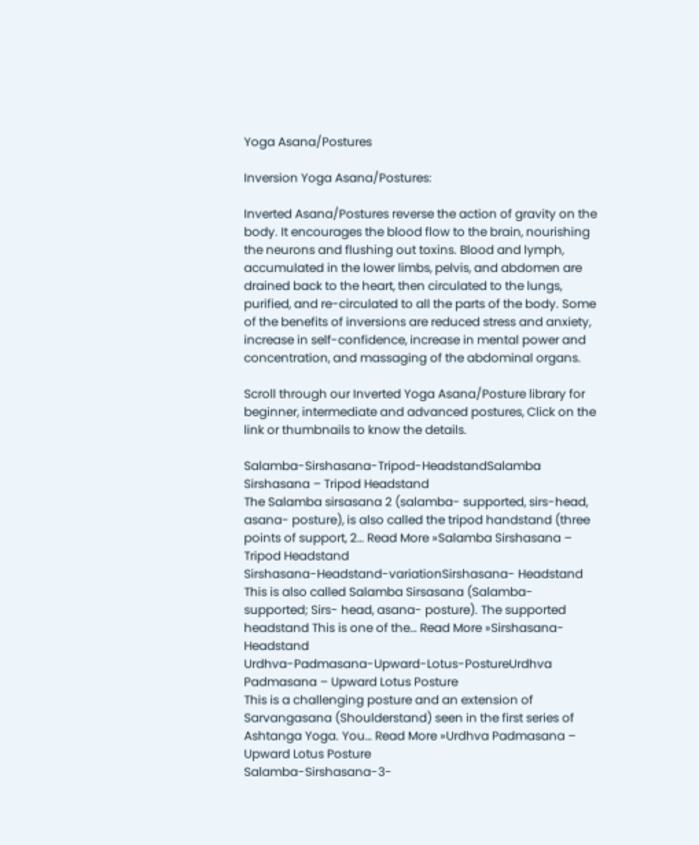Yoga Asana/Postures

Inversion Yoga Asana/Postures:

Inverted Asana/Postures reverse the action of gravity on the body. It encourages the blood flow to the brain, nourishing the neurons and flushing out toxins. Blood and lymph, accumulated in the lower limbs, pelvis, and abdomen are drained back to the heart, then circulated to the lungs, purified, and re-circulated to all the parts of the body. Some of the benefits of inversions are reduced stress and anxiety, increase in self-confidence, increase in mental power and concentration, and massaging of the abdominal organs.

Scroll through our Inverted Yoga Asana/Posture library for beginner, intermediate and advanced postures, Click on the link or thumbnails to know the details.

Salamba-Sirshasana-Tripod-HeadstandSalamba Sirshasana – Tripod Headstand
The Salamba sirsasana 2 (salamba- supported, sirs-head, asana- posture), is also called the tripod handstand (three points of support, 2… Read More »Salamba Sirshasana – Tripod Headstand
Sirshasana-Headstand-variationSirshasana- Headstand
This is also called Salamba Sirsasana (Salamba- supported; Sirs- head, asana- posture). The supported headstand This is one of the… Read More »Sirshasana- Headstand
Urdhva-Padmasana-Upward-Lotus-PostureUrdhva Padmasana – Upward Lotus Posture
This is a challenging posture and an extension of Sarvangasana (Shoulderstand) seen in the first series of Ashtanga Yoga. You… Read More »Urdhva Padmasana – Upward Lotus Posture
Salamba-Sirshasana-3-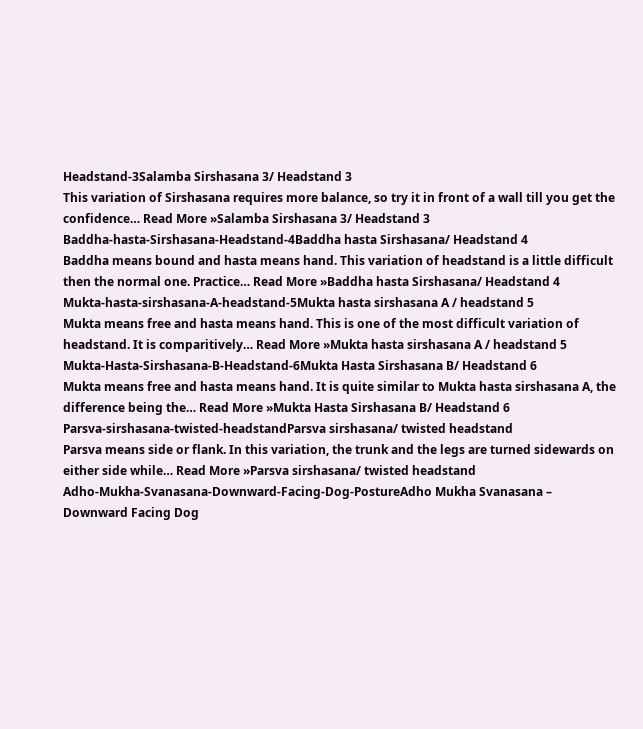Headstand-3Salamba Sirshasana 3/ Headstand 3
This variation of Sirshasana requires more balance, so try it in front of a wall till you get the confidence… Read More »Salamba Sirshasana 3/ Headstand 3
Baddha-hasta-Sirshasana-Headstand-4Baddha hasta Sirshasana/ Headstand 4
Baddha means bound and hasta means hand. This variation of headstand is a little difficult then the normal one. Practice… Read More »Baddha hasta Sirshasana/ Headstand 4
Mukta-hasta-sirshasana-A-headstand-5Mukta hasta sirshasana A / headstand 5
Mukta means free and hasta means hand. This is one of the most difficult variation of headstand. It is comparitively… Read More »Mukta hasta sirshasana A / headstand 5
Mukta-Hasta-Sirshasana-B-Headstand-6Mukta Hasta Sirshasana B/ Headstand 6
Mukta means free and hasta means hand. It is quite similar to Mukta hasta sirshasana A, the difference being the… Read More »Mukta Hasta Sirshasana B/ Headstand 6
Parsva-sirshasana-twisted-headstandParsva sirshasana/ twisted headstand
Parsva means side or flank. In this variation, the trunk and the legs are turned sidewards on either side while… Read More »Parsva sirshasana/ twisted headstand
Adho-Mukha-Svanasana-Downward-Facing-Dog-PostureAdho Mukha Svanasana – Downward Facing Dog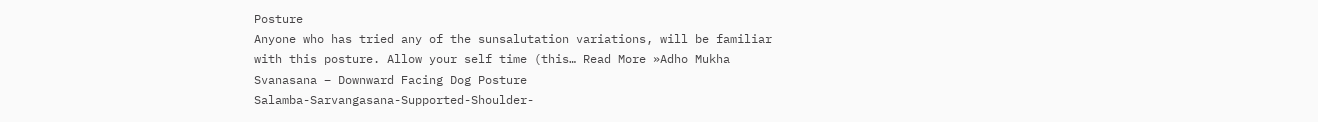Posture
Anyone who has tried any of the sunsalutation variations, will be familiar with this posture. Allow your self time (this… Read More »Adho Mukha Svanasana – Downward Facing Dog Posture
Salamba-Sarvangasana-Supported-Shoulder-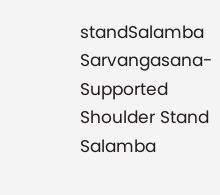standSalamba Sarvangasana- Supported Shoulder Stand
Salamba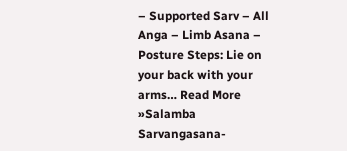– Supported Sarv – All Anga – Limb Asana – Posture Steps: Lie on your back with your arms… Read More »Salamba Sarvangasana-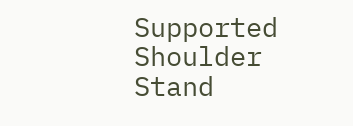Supported Shoulder Stand